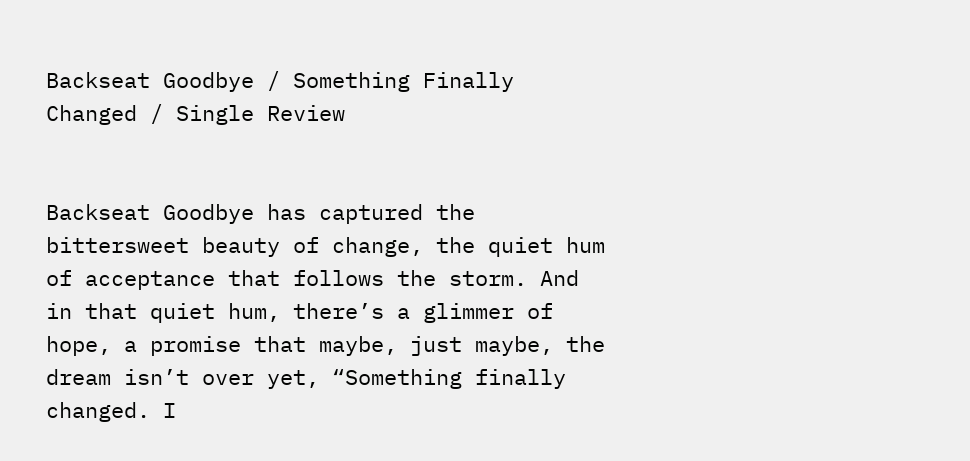Backseat Goodbye / Something Finally Changed / Single Review


Backseat Goodbye has captured the bittersweet beauty of change, the quiet hum of acceptance that follows the storm. And in that quiet hum, there’s a glimmer of hope, a promise that maybe, just maybe, the dream isn’t over yet, “Something finally changed. I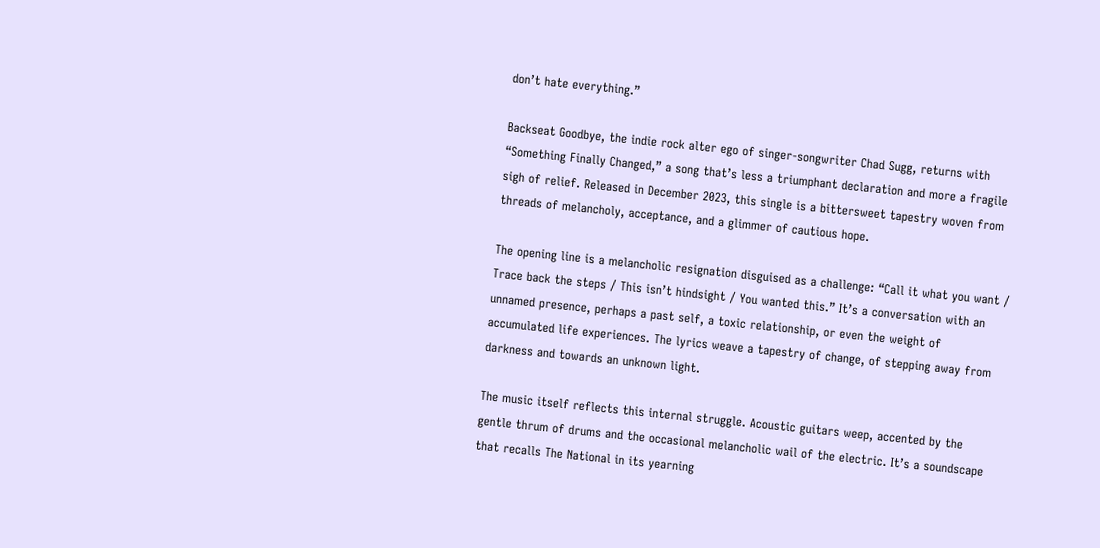don’t hate everything.”

Backseat Goodbye, the indie rock alter ego of singer-songwriter Chad Sugg, returns with “Something Finally Changed,” a song that’s less a triumphant declaration and more a fragile sigh of relief. Released in December 2023, this single is a bittersweet tapestry woven from threads of melancholy, acceptance, and a glimmer of cautious hope.

The opening line is a melancholic resignation disguised as a challenge: “Call it what you want / Trace back the steps / This isn’t hindsight / You wanted this.” It’s a conversation with an unnamed presence, perhaps a past self, a toxic relationship, or even the weight of accumulated life experiences. The lyrics weave a tapestry of change, of stepping away from darkness and towards an unknown light.

The music itself reflects this internal struggle. Acoustic guitars weep, accented by the gentle thrum of drums and the occasional melancholic wail of the electric. It’s a soundscape that recalls The National in its yearning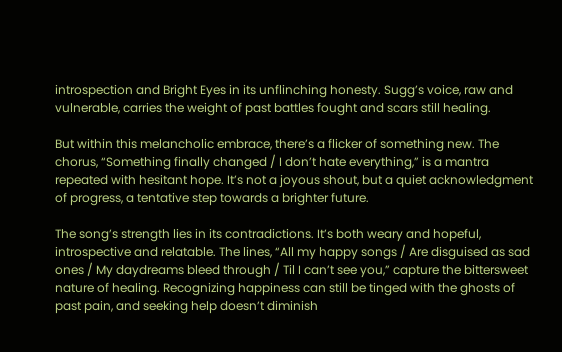introspection and Bright Eyes in its unflinching honesty. Sugg’s voice, raw and vulnerable, carries the weight of past battles fought and scars still healing.

But within this melancholic embrace, there’s a flicker of something new. The chorus, “Something finally changed / I don’t hate everything,” is a mantra repeated with hesitant hope. It’s not a joyous shout, but a quiet acknowledgment of progress, a tentative step towards a brighter future.

The song’s strength lies in its contradictions. It’s both weary and hopeful, introspective and relatable. The lines, “All my happy songs / Are disguised as sad ones / My daydreams bleed through / Til I can’t see you,” capture the bittersweet nature of healing. Recognizing happiness can still be tinged with the ghosts of past pain, and seeking help doesn’t diminish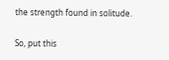the strength found in solitude.

So, put this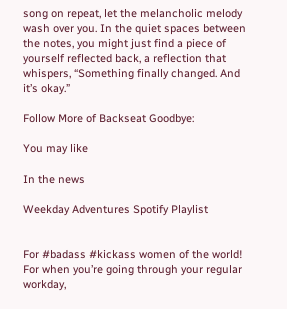song on repeat, let the melancholic melody wash over you. In the quiet spaces between the notes, you might just find a piece of yourself reflected back, a reflection that whispers, “Something finally changed. And it’s okay.”

Follow More of Backseat Goodbye:

You may like

In the news

Weekday Adventures Spotify Playlist


For #badass #kickass women of the world! For when you’re going through your regular workday,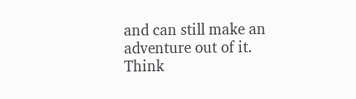and can still make an adventure out of it. Think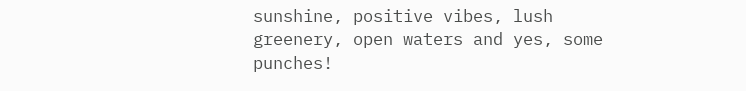sunshine, positive vibes, lush greenery, open waters and yes, some punches!